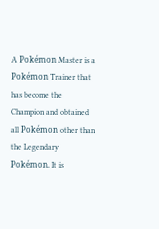A Pokémon Master is a Pokémon Trainer that has become the Champion and obtained all Pokémon other than the Legendary Pokémon. It is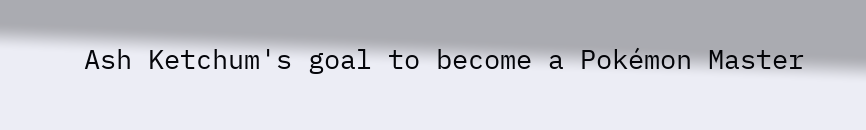Ash Ketchum's goal to become a Pokémon Master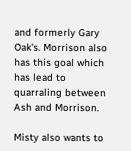and formerly Gary Oak's. Morrison also has this goal which has lead to quarraling between Ash and Morrison.

Misty also wants to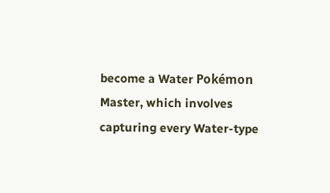become a Water Pokémon Master, which involves capturing every Water-type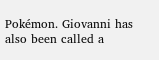Pokémon. Giovanni has also been called a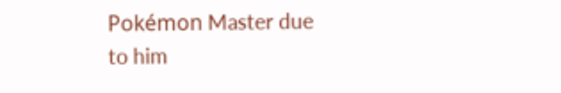Pokémon Master due to him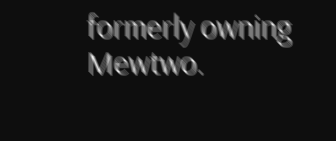formerly owning Mewtwo.